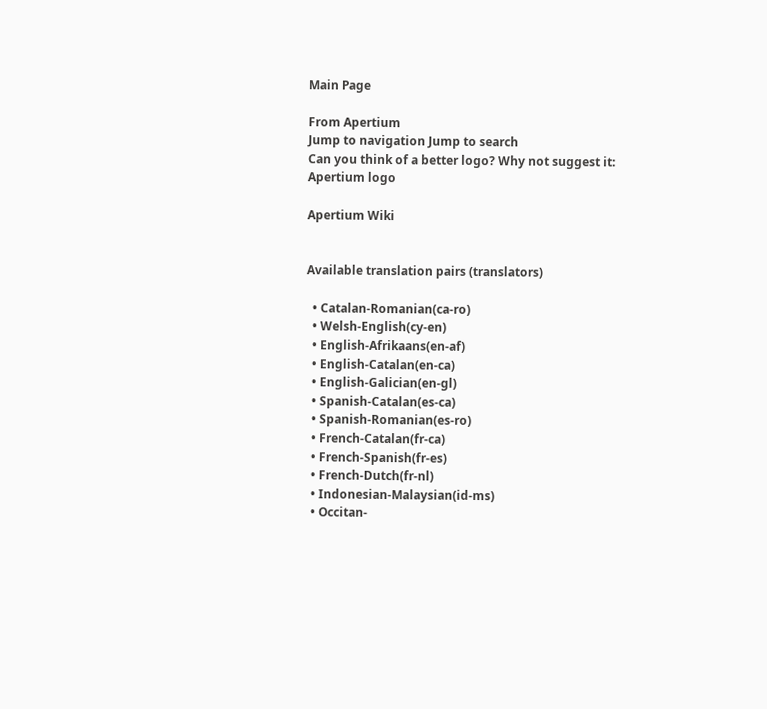Main Page

From Apertium
Jump to navigation Jump to search
Can you think of a better logo? Why not suggest it: Apertium logo

Apertium Wiki


Available translation pairs (translators)

  • Catalan-Romanian(ca-ro)
  • Welsh-English(cy-en)
  • English-Afrikaans(en-af)
  • English-Catalan(en-ca)
  • English-Galician(en-gl)
  • Spanish-Catalan(es-ca)
  • Spanish-Romanian(es-ro)
  • French-Catalan(fr-ca)
  • French-Spanish(fr-es)
  • French-Dutch(fr-nl)
  • Indonesian-Malaysian(id-ms)
  • Occitan-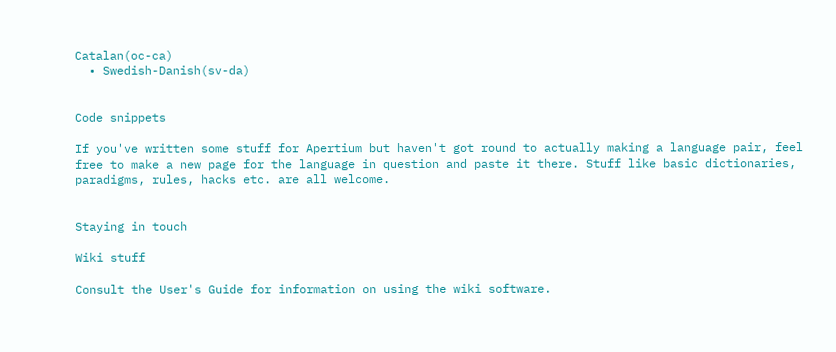Catalan(oc-ca)
  • Swedish-Danish(sv-da)


Code snippets

If you've written some stuff for Apertium but haven't got round to actually making a language pair, feel free to make a new page for the language in question and paste it there. Stuff like basic dictionaries, paradigms, rules, hacks etc. are all welcome.


Staying in touch

Wiki stuff

Consult the User's Guide for information on using the wiki software.